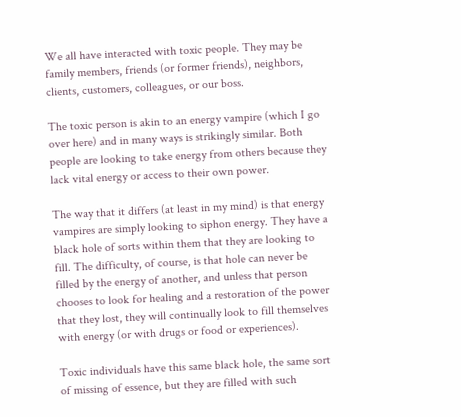We all have interacted with toxic people. They may be family members, friends (or former friends), neighbors, clients, customers, colleagues, or our boss.

The toxic person is akin to an energy vampire (which I go over here) and in many ways is strikingly similar. Both people are looking to take energy from others because they lack vital energy or access to their own power.

The way that it differs (at least in my mind) is that energy vampires are simply looking to siphon energy. They have a black hole of sorts within them that they are looking to fill. The difficulty, of course, is that hole can never be filled by the energy of another, and unless that person chooses to look for healing and a restoration of the power that they lost, they will continually look to fill themselves with energy (or with drugs or food or experiences).

Toxic individuals have this same black hole, the same sort of missing of essence, but they are filled with such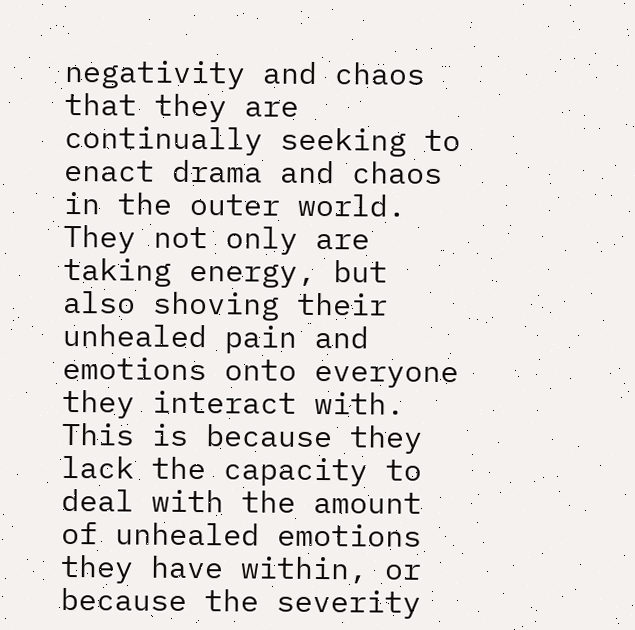negativity and chaos that they are continually seeking to enact drama and chaos in the outer world. They not only are taking energy, but also shoving their unhealed pain and emotions onto everyone they interact with. This is because they lack the capacity to deal with the amount of unhealed emotions they have within, or because the severity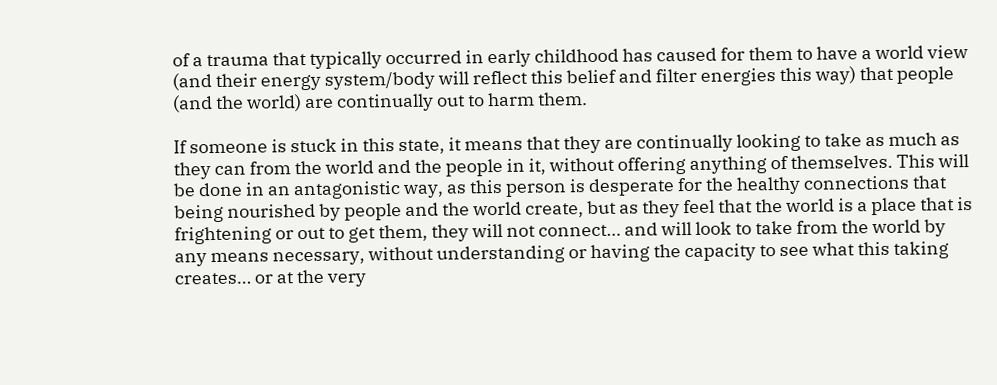of a trauma that typically occurred in early childhood has caused for them to have a world view (and their energy system/body will reflect this belief and filter energies this way) that people (and the world) are continually out to harm them.

If someone is stuck in this state, it means that they are continually looking to take as much as they can from the world and the people in it, without offering anything of themselves. This will be done in an antagonistic way, as this person is desperate for the healthy connections that being nourished by people and the world create, but as they feel that the world is a place that is frightening or out to get them, they will not connect… and will look to take from the world by any means necessary, without understanding or having the capacity to see what this taking creates… or at the very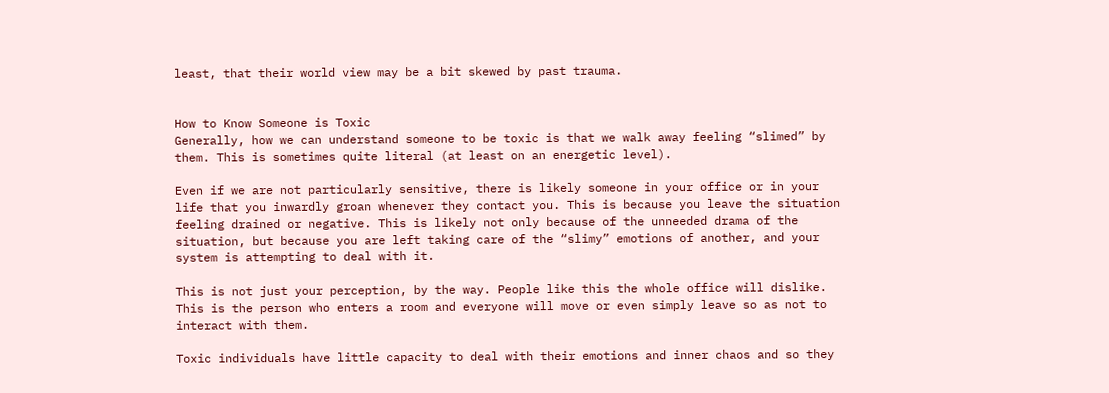least, that their world view may be a bit skewed by past trauma.


How to Know Someone is Toxic
Generally, how we can understand someone to be toxic is that we walk away feeling “slimed” by them. This is sometimes quite literal (at least on an energetic level).

Even if we are not particularly sensitive, there is likely someone in your office or in your life that you inwardly groan whenever they contact you. This is because you leave the situation feeling drained or negative. This is likely not only because of the unneeded drama of the situation, but because you are left taking care of the “slimy” emotions of another, and your system is attempting to deal with it.

This is not just your perception, by the way. People like this the whole office will dislike. This is the person who enters a room and everyone will move or even simply leave so as not to interact with them.

Toxic individuals have little capacity to deal with their emotions and inner chaos and so they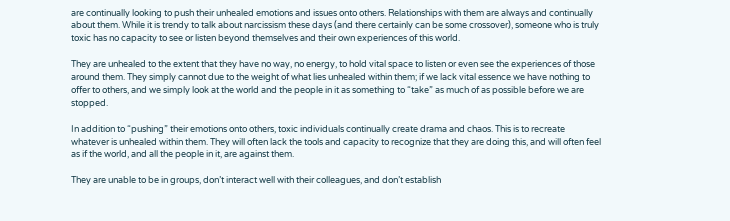are continually looking to push their unhealed emotions and issues onto others. Relationships with them are always and continually about them. While it is trendy to talk about narcissism these days (and there certainly can be some crossover), someone who is truly toxic has no capacity to see or listen beyond themselves and their own experiences of this world.

They are unhealed to the extent that they have no way, no energy, to hold vital space to listen or even see the experiences of those around them. They simply cannot due to the weight of what lies unhealed within them; if we lack vital essence we have nothing to offer to others, and we simply look at the world and the people in it as something to “take” as much of as possible before we are stopped.

In addition to “pushing” their emotions onto others, toxic individuals continually create drama and chaos. This is to recreate whatever is unhealed within them. They will often lack the tools and capacity to recognize that they are doing this, and will often feel as if the world, and all the people in it, are against them.

They are unable to be in groups, don’t interact well with their colleagues, and don’t establish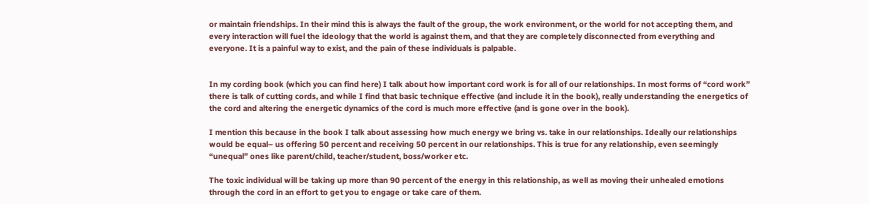or maintain friendships. In their mind this is always the fault of the group, the work environment, or the world for not accepting them, and every interaction will fuel the ideology that the world is against them, and that they are completely disconnected from everything and everyone. It is a painful way to exist, and the pain of these individuals is palpable.


In my cording book (which you can find here) I talk about how important cord work is for all of our relationships. In most forms of “cord work” there is talk of cutting cords, and while I find that basic technique effective (and include it in the book), really understanding the energetics of the cord and altering the energetic dynamics of the cord is much more effective (and is gone over in the book).

I mention this because in the book I talk about assessing how much energy we bring vs. take in our relationships. Ideally our relationships would be equal– us offering 50 percent and receiving 50 percent in our relationships. This is true for any relationship, even seemingly “unequal” ones like parent/child, teacher/student, boss/worker etc.

The toxic individual will be taking up more than 90 percent of the energy in this relationship, as well as moving their unhealed emotions through the cord in an effort to get you to engage or take care of them.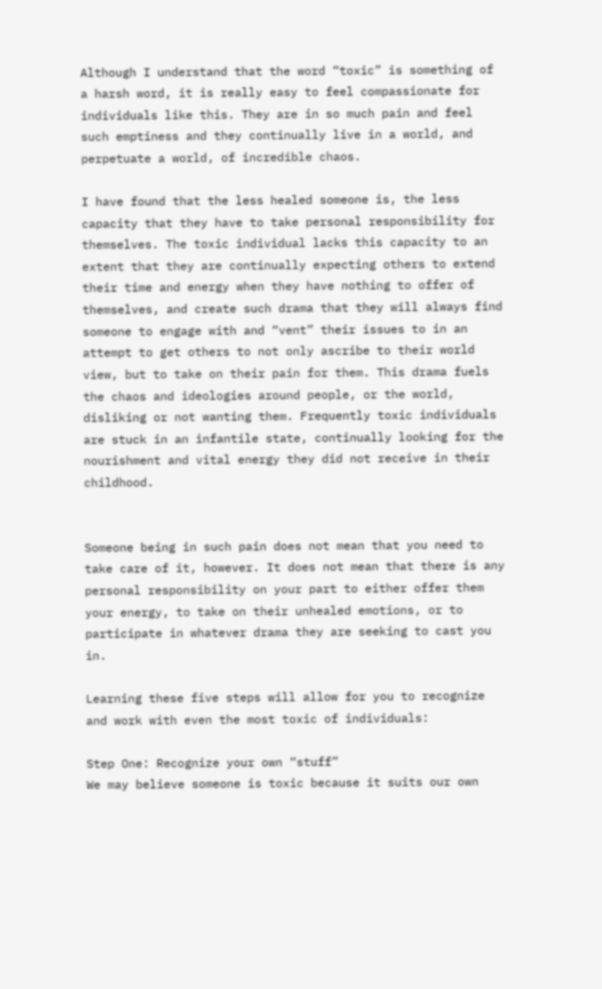Although I understand that the word “toxic” is something of a harsh word, it is really easy to feel compassionate for individuals like this. They are in so much pain and feel such emptiness and they continually live in a world, and perpetuate a world, of incredible chaos.

I have found that the less healed someone is, the less capacity that they have to take personal responsibility for themselves. The toxic individual lacks this capacity to an extent that they are continually expecting others to extend their time and energy when they have nothing to offer of themselves, and create such drama that they will always find someone to engage with and “vent” their issues to in an attempt to get others to not only ascribe to their world view, but to take on their pain for them. This drama fuels the chaos and ideologies around people, or the world, disliking or not wanting them. Frequently toxic individuals are stuck in an infantile state, continually looking for the nourishment and vital energy they did not receive in their childhood.


Someone being in such pain does not mean that you need to take care of it, however. It does not mean that there is any personal responsibility on your part to either offer them your energy, to take on their unhealed emotions, or to participate in whatever drama they are seeking to cast you in.

Learning these five steps will allow for you to recognize and work with even the most toxic of individuals:

Step One: Recognize your own “stuff”
We may believe someone is toxic because it suits our own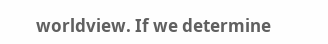worldview. If we determine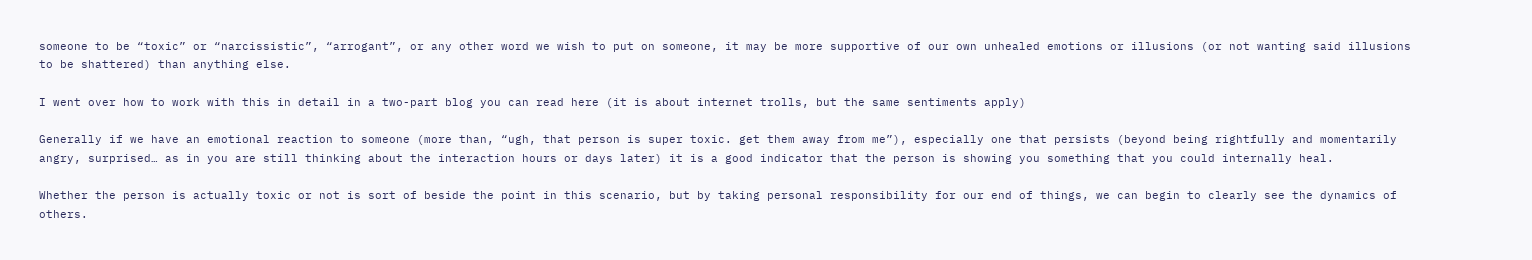someone to be “toxic” or “narcissistic”, “arrogant”, or any other word we wish to put on someone, it may be more supportive of our own unhealed emotions or illusions (or not wanting said illusions to be shattered) than anything else.

I went over how to work with this in detail in a two-part blog you can read here (it is about internet trolls, but the same sentiments apply)

Generally if we have an emotional reaction to someone (more than, “ugh, that person is super toxic. get them away from me”), especially one that persists (beyond being rightfully and momentarily angry, surprised… as in you are still thinking about the interaction hours or days later) it is a good indicator that the person is showing you something that you could internally heal.

Whether the person is actually toxic or not is sort of beside the point in this scenario, but by taking personal responsibility for our end of things, we can begin to clearly see the dynamics of others.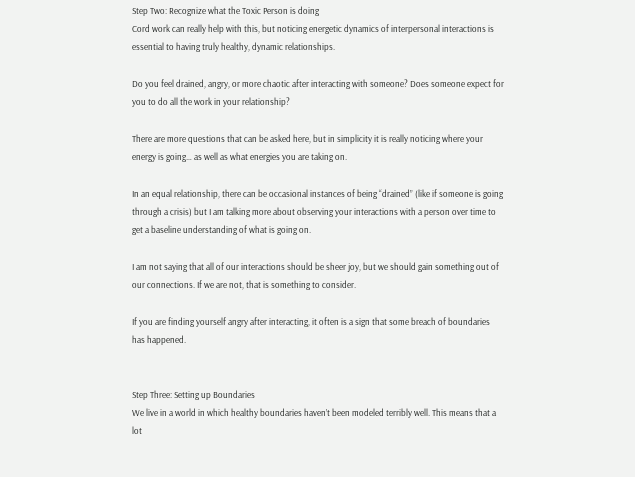Step Two: Recognize what the Toxic Person is doing
Cord work can really help with this, but noticing energetic dynamics of interpersonal interactions is essential to having truly healthy, dynamic relationships.

Do you feel drained, angry, or more chaotic after interacting with someone? Does someone expect for you to do all the work in your relationship?

There are more questions that can be asked here, but in simplicity it is really noticing where your energy is going… as well as what energies you are taking on.

In an equal relationship, there can be occasional instances of being “drained” (like if someone is going through a crisis) but I am talking more about observing your interactions with a person over time to get a baseline understanding of what is going on.

I am not saying that all of our interactions should be sheer joy, but we should gain something out of our connections. If we are not, that is something to consider.

If you are finding yourself angry after interacting, it often is a sign that some breach of boundaries has happened.


Step Three: Setting up Boundaries
We live in a world in which healthy boundaries haven’t been modeled terribly well. This means that a lot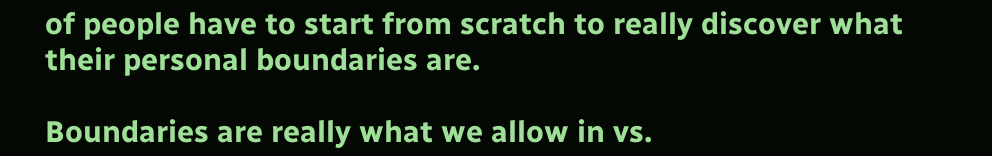of people have to start from scratch to really discover what their personal boundaries are.

Boundaries are really what we allow in vs.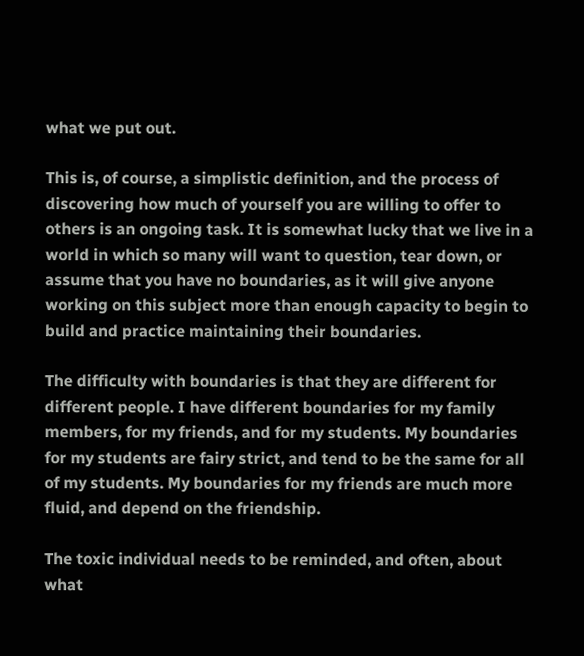what we put out.

This is, of course, a simplistic definition, and the process of discovering how much of yourself you are willing to offer to others is an ongoing task. It is somewhat lucky that we live in a world in which so many will want to question, tear down, or assume that you have no boundaries, as it will give anyone working on this subject more than enough capacity to begin to build and practice maintaining their boundaries.

The difficulty with boundaries is that they are different for different people. I have different boundaries for my family members, for my friends, and for my students. My boundaries for my students are fairy strict, and tend to be the same for all of my students. My boundaries for my friends are much more fluid, and depend on the friendship.

The toxic individual needs to be reminded, and often, about what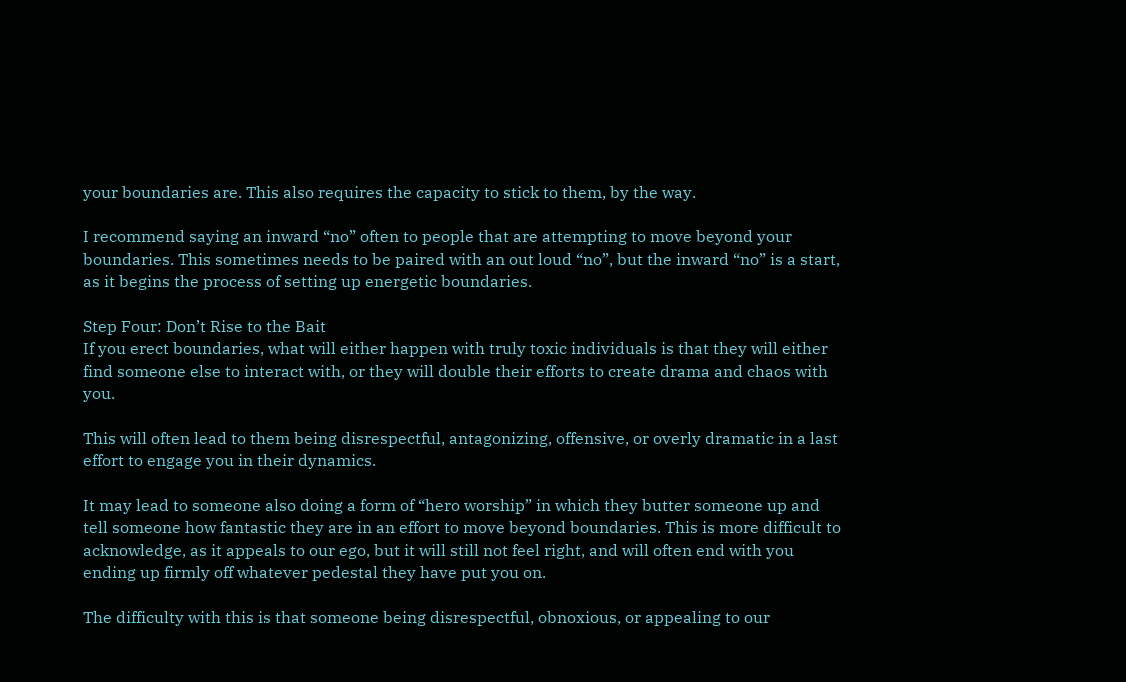your boundaries are. This also requires the capacity to stick to them, by the way.

I recommend saying an inward “no” often to people that are attempting to move beyond your boundaries. This sometimes needs to be paired with an out loud “no”, but the inward “no” is a start, as it begins the process of setting up energetic boundaries.

Step Four: Don’t Rise to the Bait
If you erect boundaries, what will either happen with truly toxic individuals is that they will either find someone else to interact with, or they will double their efforts to create drama and chaos with you.

This will often lead to them being disrespectful, antagonizing, offensive, or overly dramatic in a last effort to engage you in their dynamics.

It may lead to someone also doing a form of “hero worship” in which they butter someone up and tell someone how fantastic they are in an effort to move beyond boundaries. This is more difficult to acknowledge, as it appeals to our ego, but it will still not feel right, and will often end with you ending up firmly off whatever pedestal they have put you on.

The difficulty with this is that someone being disrespectful, obnoxious, or appealing to our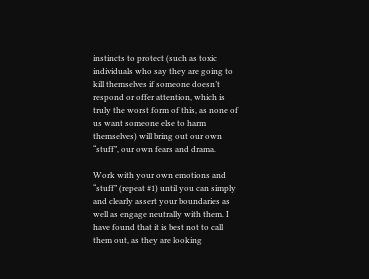instincts to protect (such as toxic individuals who say they are going to kill themselves if someone doesn’t respond or offer attention, which is truly the worst form of this, as none of us want someone else to harm themselves) will bring out our own “stuff”, our own fears and drama.

Work with your own emotions and “stuff” (repeat #1) until you can simply and clearly assert your boundaries as well as engage neutrally with them. I have found that it is best not to call them out, as they are looking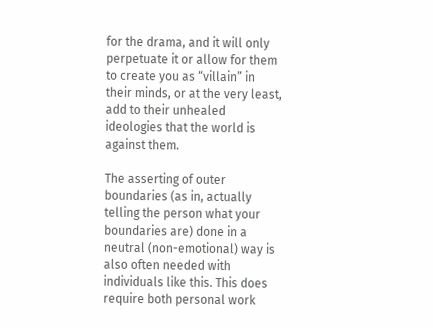for the drama, and it will only perpetuate it or allow for them to create you as “villain” in their minds, or at the very least, add to their unhealed ideologies that the world is against them.

The asserting of outer boundaries (as in, actually telling the person what your boundaries are) done in a neutral (non-emotional) way is also often needed with individuals like this. This does require both personal work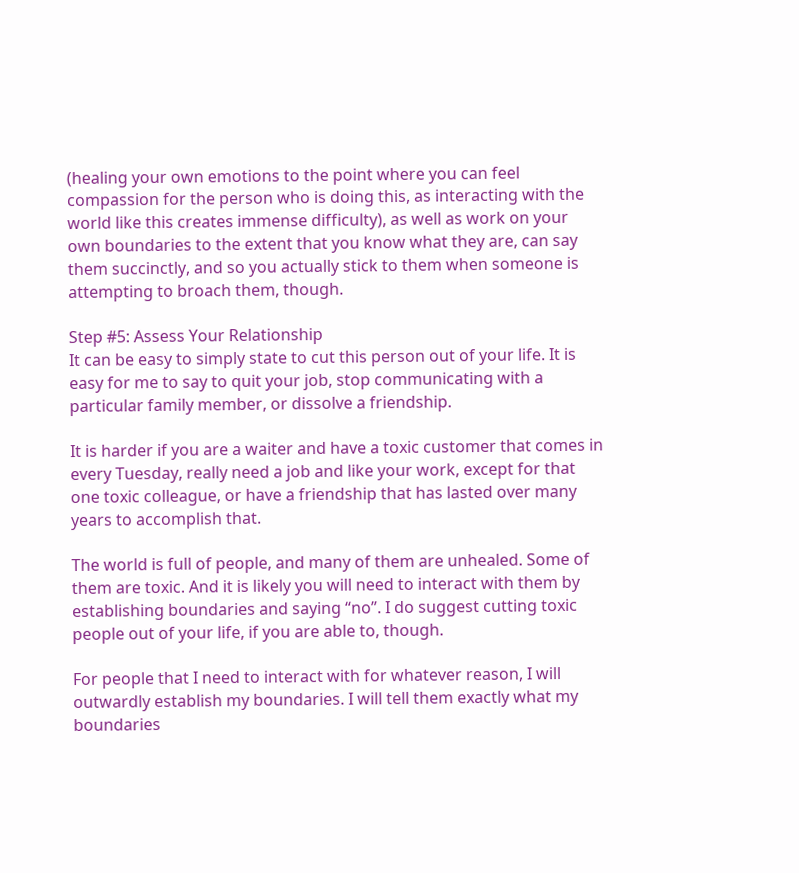(healing your own emotions to the point where you can feel compassion for the person who is doing this, as interacting with the world like this creates immense difficulty), as well as work on your own boundaries to the extent that you know what they are, can say them succinctly, and so you actually stick to them when someone is attempting to broach them, though.

Step #5: Assess Your Relationship
It can be easy to simply state to cut this person out of your life. It is easy for me to say to quit your job, stop communicating with a particular family member, or dissolve a friendship.

It is harder if you are a waiter and have a toxic customer that comes in every Tuesday, really need a job and like your work, except for that one toxic colleague, or have a friendship that has lasted over many years to accomplish that.

The world is full of people, and many of them are unhealed. Some of them are toxic. And it is likely you will need to interact with them by establishing boundaries and saying “no”. I do suggest cutting toxic people out of your life, if you are able to, though.

For people that I need to interact with for whatever reason, I will outwardly establish my boundaries. I will tell them exactly what my boundaries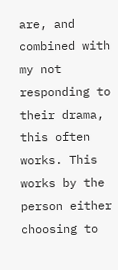are, and combined with my not responding to their drama, this often works. This works by the person either choosing to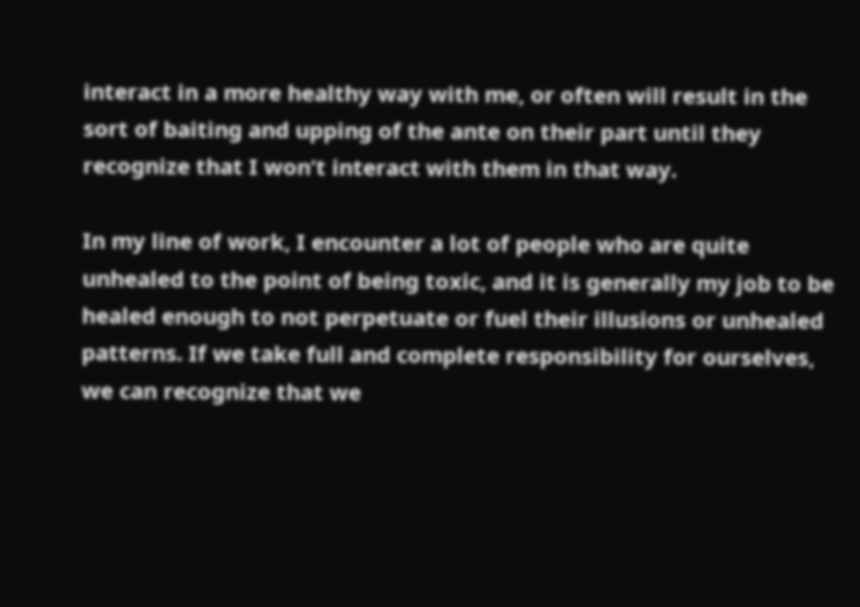interact in a more healthy way with me, or often will result in the sort of baiting and upping of the ante on their part until they recognize that I won’t interact with them in that way.

In my line of work, I encounter a lot of people who are quite unhealed to the point of being toxic, and it is generally my job to be healed enough to not perpetuate or fuel their illusions or unhealed patterns. If we take full and complete responsibility for ourselves, we can recognize that we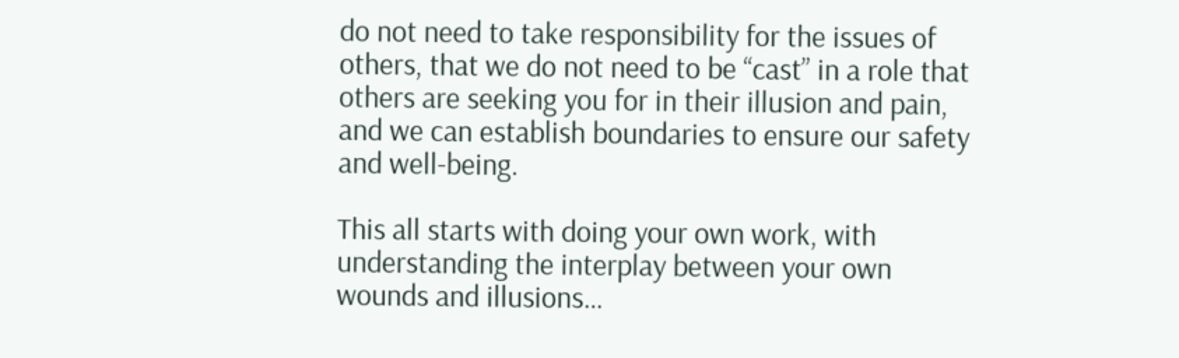do not need to take responsibility for the issues of others, that we do not need to be “cast” in a role that others are seeking you for in their illusion and pain, and we can establish boundaries to ensure our safety and well-being.

This all starts with doing your own work, with understanding the interplay between your own wounds and illusions…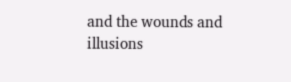and the wounds and illusions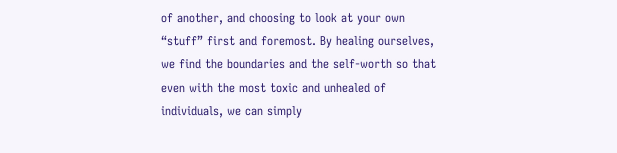of another, and choosing to look at your own “stuff” first and foremost. By healing ourselves, we find the boundaries and the self-worth so that even with the most toxic and unhealed of individuals, we can simply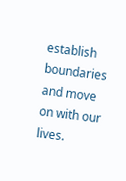establish boundaries and move on with our lives.